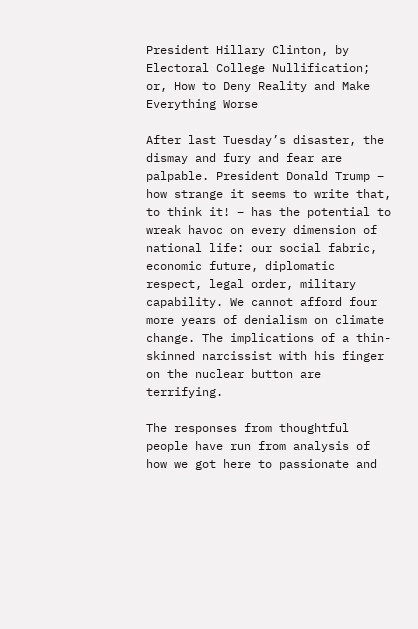President Hillary Clinton, by Electoral College Nullification; or, How to Deny Reality and Make Everything Worse

After last Tuesday’s disaster, the dismay and fury and fear are palpable. President Donald Trump – how strange it seems to write that, to think it! – has the potential to wreak havoc on every dimension of national life: our social fabric, economic future, diplomatic respect, legal order, military capability. We cannot afford four more years of denialism on climate change. The implications of a thin-skinned narcissist with his finger on the nuclear button are terrifying.

The responses from thoughtful people have run from analysis of how we got here to passionate and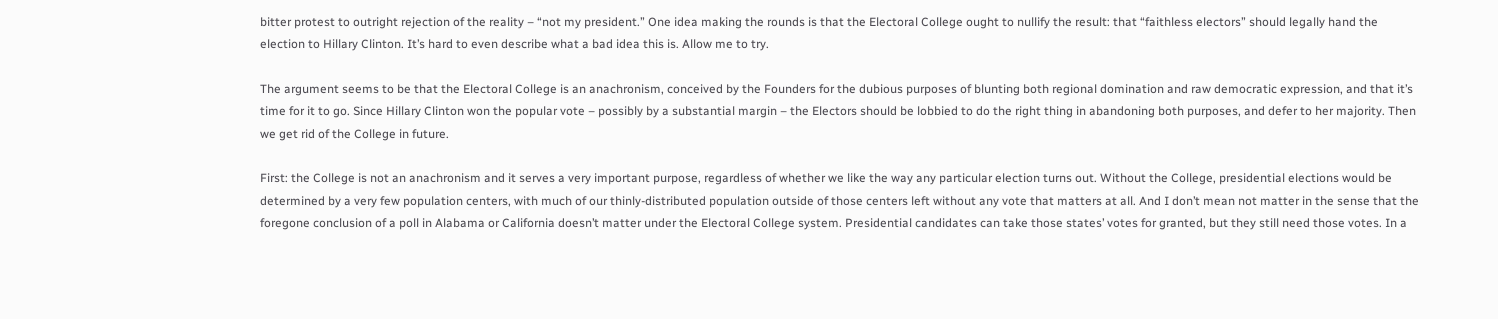bitter protest to outright rejection of the reality – “not my president.” One idea making the rounds is that the Electoral College ought to nullify the result: that “faithless electors” should legally hand the election to Hillary Clinton. It’s hard to even describe what a bad idea this is. Allow me to try.

The argument seems to be that the Electoral College is an anachronism, conceived by the Founders for the dubious purposes of blunting both regional domination and raw democratic expression, and that it’s time for it to go. Since Hillary Clinton won the popular vote – possibly by a substantial margin – the Electors should be lobbied to do the right thing in abandoning both purposes, and defer to her majority. Then we get rid of the College in future.

First: the College is not an anachronism and it serves a very important purpose, regardless of whether we like the way any particular election turns out. Without the College, presidential elections would be determined by a very few population centers, with much of our thinly-distributed population outside of those centers left without any vote that matters at all. And I don’t mean not matter in the sense that the foregone conclusion of a poll in Alabama or California doesn’t matter under the Electoral College system. Presidential candidates can take those states’ votes for granted, but they still need those votes. In a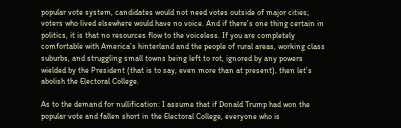popular vote system, candidates would not need votes outside of major cities; voters who lived elsewhere would have no voice. And if there’s one thing certain in politics, it is that no resources flow to the voiceless. If you are completely comfortable with America’s hinterland and the people of rural areas, working class suburbs, and struggling small towns being left to rot, ignored by any powers wielded by the President (that is to say, even more than at present), then let’s abolish the Electoral College.

As to the demand for nullification: I assume that if Donald Trump had won the popular vote and fallen short in the Electoral College, everyone who is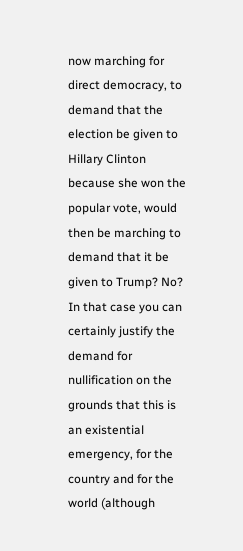now marching for direct democracy, to demand that the election be given to Hillary Clinton because she won the popular vote, would then be marching to demand that it be given to Trump? No? In that case you can certainly justify the demand for nullification on the grounds that this is an existential emergency, for the country and for the world (although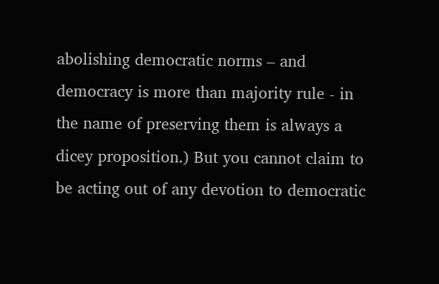abolishing democratic norms – and democracy is more than majority rule - in the name of preserving them is always a dicey proposition.) But you cannot claim to be acting out of any devotion to democratic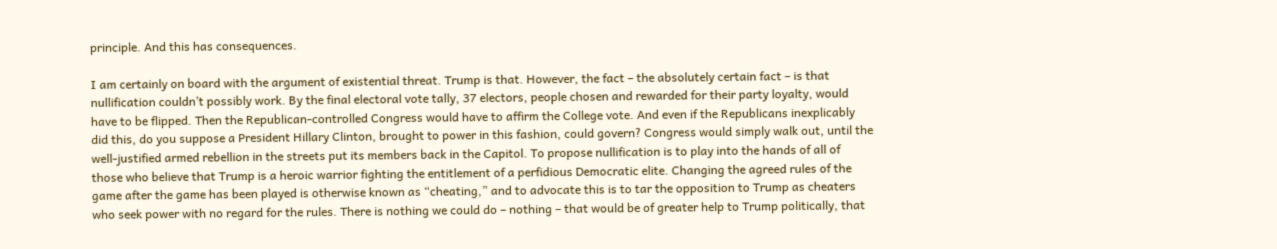principle. And this has consequences.

I am certainly on board with the argument of existential threat. Trump is that. However, the fact – the absolutely certain fact – is that nullification couldn’t possibly work. By the final electoral vote tally, 37 electors, people chosen and rewarded for their party loyalty, would have to be flipped. Then the Republican-controlled Congress would have to affirm the College vote. And even if the Republicans inexplicably did this, do you suppose a President Hillary Clinton, brought to power in this fashion, could govern? Congress would simply walk out, until the well-justified armed rebellion in the streets put its members back in the Capitol. To propose nullification is to play into the hands of all of those who believe that Trump is a heroic warrior fighting the entitlement of a perfidious Democratic elite. Changing the agreed rules of the game after the game has been played is otherwise known as “cheating,” and to advocate this is to tar the opposition to Trump as cheaters who seek power with no regard for the rules. There is nothing we could do – nothing – that would be of greater help to Trump politically, that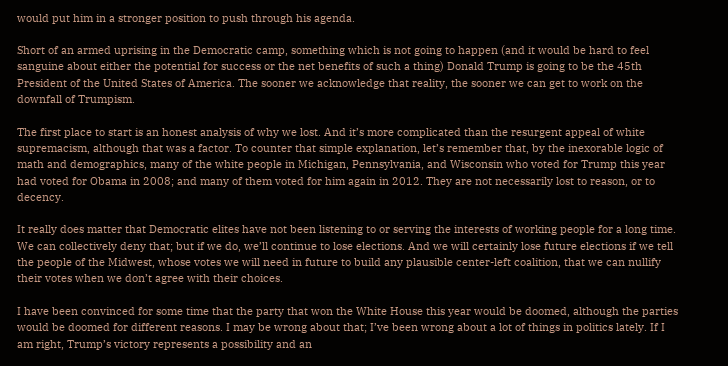would put him in a stronger position to push through his agenda.

Short of an armed uprising in the Democratic camp, something which is not going to happen (and it would be hard to feel sanguine about either the potential for success or the net benefits of such a thing) Donald Trump is going to be the 45th President of the United States of America. The sooner we acknowledge that reality, the sooner we can get to work on the downfall of Trumpism.

The first place to start is an honest analysis of why we lost. And it’s more complicated than the resurgent appeal of white supremacism, although that was a factor. To counter that simple explanation, let’s remember that, by the inexorable logic of math and demographics, many of the white people in Michigan, Pennsylvania, and Wisconsin who voted for Trump this year had voted for Obama in 2008; and many of them voted for him again in 2012. They are not necessarily lost to reason, or to decency.

It really does matter that Democratic elites have not been listening to or serving the interests of working people for a long time. We can collectively deny that; but if we do, we’ll continue to lose elections. And we will certainly lose future elections if we tell the people of the Midwest, whose votes we will need in future to build any plausible center-left coalition, that we can nullify their votes when we don’t agree with their choices.

I have been convinced for some time that the party that won the White House this year would be doomed, although the parties would be doomed for different reasons. I may be wrong about that; I’ve been wrong about a lot of things in politics lately. If I am right, Trump’s victory represents a possibility and an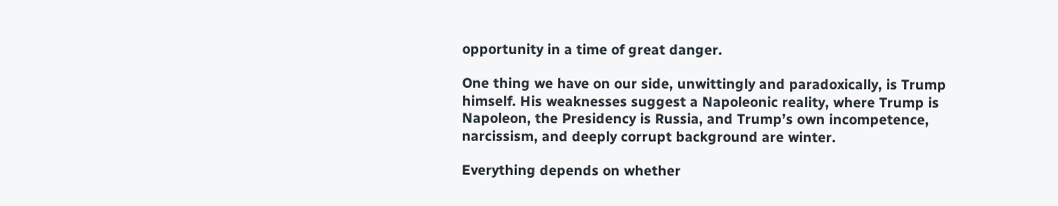opportunity in a time of great danger.

One thing we have on our side, unwittingly and paradoxically, is Trump himself. His weaknesses suggest a Napoleonic reality, where Trump is Napoleon, the Presidency is Russia, and Trump’s own incompetence, narcissism, and deeply corrupt background are winter.

Everything depends on whether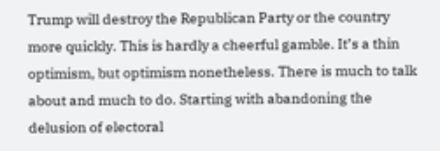Trump will destroy the Republican Party or the country more quickly. This is hardly a cheerful gamble. It’s a thin optimism, but optimism nonetheless. There is much to talk about and much to do. Starting with abandoning the delusion of electoral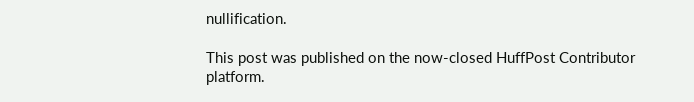nullification.

This post was published on the now-closed HuffPost Contributor platform.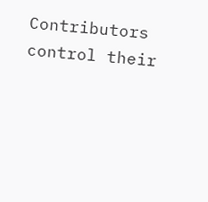Contributors control their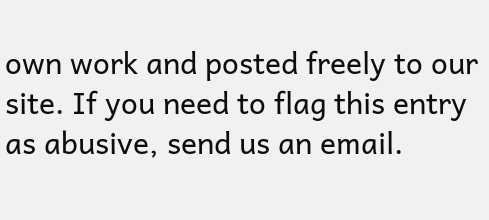own work and posted freely to our site. If you need to flag this entry as abusive, send us an email.